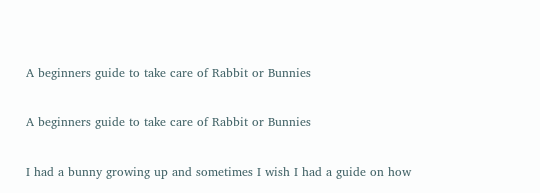A beginners guide to take care of Rabbit or Bunnies

A beginners guide to take care of Rabbit or Bunnies

I had a bunny growing up and sometimes I wish I had a guide on how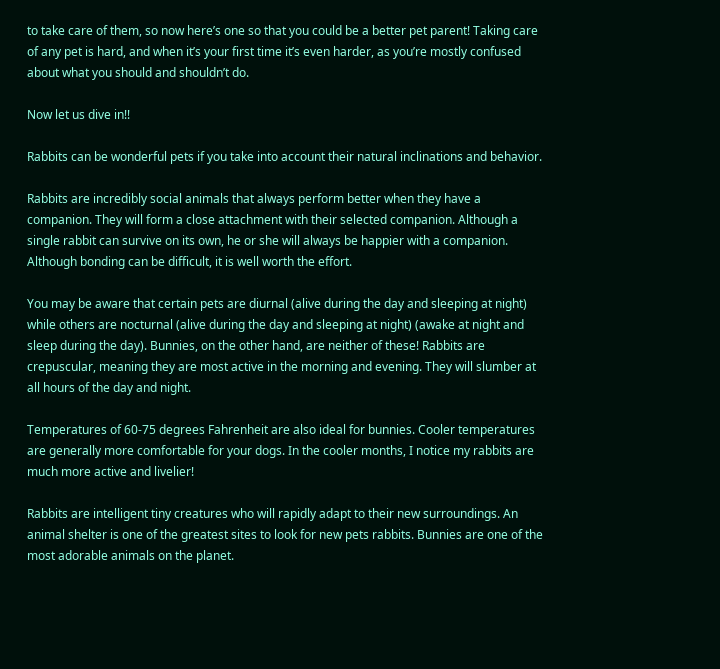to take care of them, so now here’s one so that you could be a better pet parent! Taking care of any pet is hard, and when it’s your first time it’s even harder, as you’re mostly confused about what you should and shouldn’t do.

Now let us dive in!!

Rabbits can be wonderful pets if you take into account their natural inclinations and behavior.

Rabbits are incredibly social animals that always perform better when they have a companion. They will form a close attachment with their selected companion. Although a single rabbit can survive on its own, he or she will always be happier with a companion. Although bonding can be difficult, it is well worth the effort.

You may be aware that certain pets are diurnal (alive during the day and sleeping at night) while others are nocturnal (alive during the day and sleeping at night) (awake at night and sleep during the day). Bunnies, on the other hand, are neither of these! Rabbits are crepuscular, meaning they are most active in the morning and evening. They will slumber at all hours of the day and night.

Temperatures of 60-75 degrees Fahrenheit are also ideal for bunnies. Cooler temperatures are generally more comfortable for your dogs. In the cooler months, I notice my rabbits are much more active and livelier!

Rabbits are intelligent tiny creatures who will rapidly adapt to their new surroundings. An animal shelter is one of the greatest sites to look for new pets rabbits. Bunnies are one of the most adorable animals on the planet.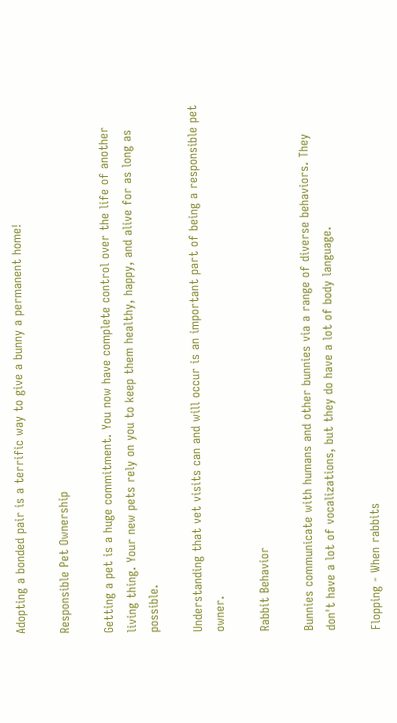Adopting a bonded pair is a terrific way to give a bunny a permanent home!

Responsible Pet Ownership

Getting a pet is a huge commitment. You now have complete control over the life of another living thing. Your new pets rely on you to keep them healthy, happy, and alive for as long as possible.

Understanding that vet visits can and will occur is an important part of being a responsible pet owner.

Rabbit Behavior

Bunnies communicate with humans and other bunnies via a range of diverse behaviors. They don't have a lot of vocalizations, but they do have a lot of body language.

Flopping - When rabbits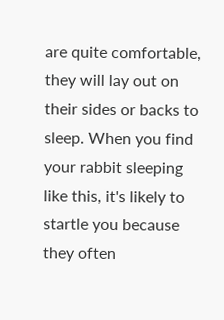are quite comfortable, they will lay out on their sides or backs to sleep. When you find your rabbit sleeping like this, it's likely to startle you because they often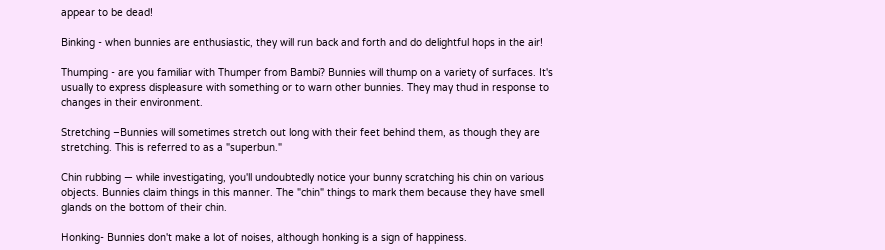appear to be dead!

Binking - when bunnies are enthusiastic, they will run back and forth and do delightful hops in the air!

Thumping - are you familiar with Thumper from Bambi? Bunnies will thump on a variety of surfaces. It's usually to express displeasure with something or to warn other bunnies. They may thud in response to changes in their environment.

Stretching –Bunnies will sometimes stretch out long with their feet behind them, as though they are stretching. This is referred to as a "superbun."

Chin rubbing — while investigating, you'll undoubtedly notice your bunny scratching his chin on various objects. Bunnies claim things in this manner. The "chin" things to mark them because they have smell glands on the bottom of their chin.

Honking- Bunnies don't make a lot of noises, although honking is a sign of happiness.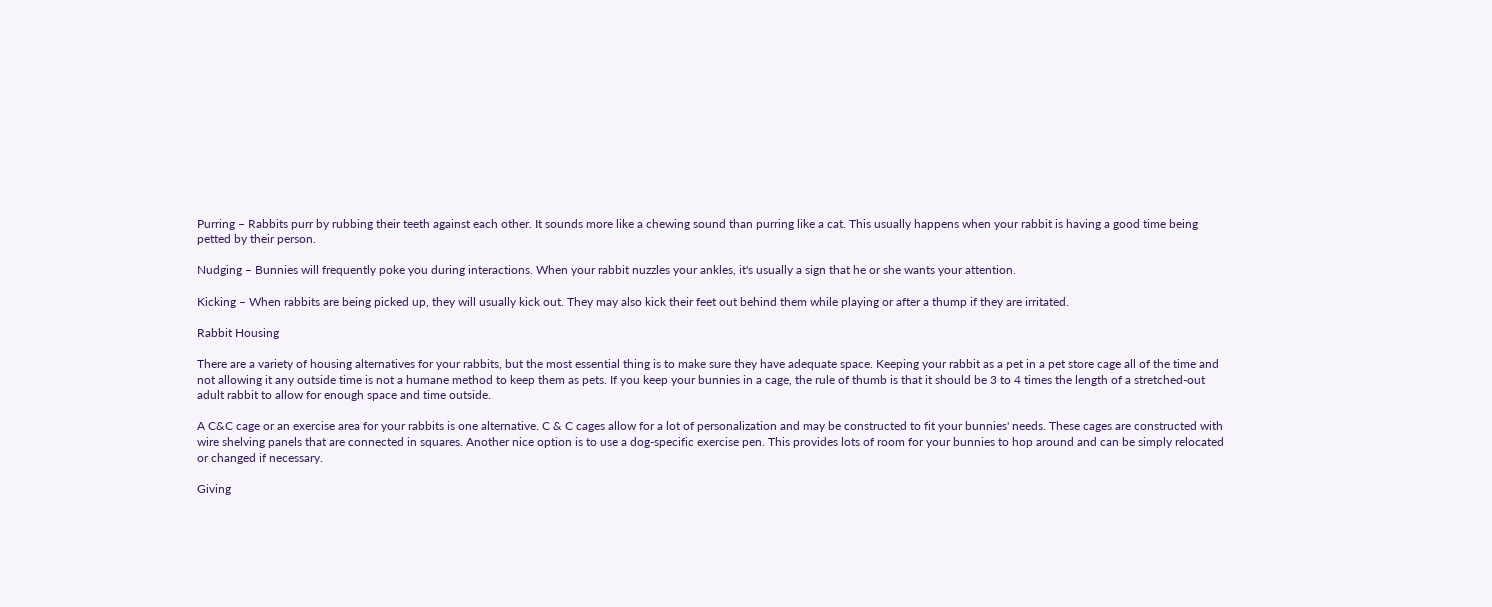Purring – Rabbits purr by rubbing their teeth against each other. It sounds more like a chewing sound than purring like a cat. This usually happens when your rabbit is having a good time being petted by their person.

Nudging – Bunnies will frequently poke you during interactions. When your rabbit nuzzles your ankles, it's usually a sign that he or she wants your attention.

Kicking – When rabbits are being picked up, they will usually kick out. They may also kick their feet out behind them while playing or after a thump if they are irritated.

Rabbit Housing

There are a variety of housing alternatives for your rabbits, but the most essential thing is to make sure they have adequate space. Keeping your rabbit as a pet in a pet store cage all of the time and not allowing it any outside time is not a humane method to keep them as pets. If you keep your bunnies in a cage, the rule of thumb is that it should be 3 to 4 times the length of a stretched-out adult rabbit to allow for enough space and time outside.

A C&C cage or an exercise area for your rabbits is one alternative. C & C cages allow for a lot of personalization and may be constructed to fit your bunnies' needs. These cages are constructed with wire shelving panels that are connected in squares. Another nice option is to use a dog-specific exercise pen. This provides lots of room for your bunnies to hop around and can be simply relocated or changed if necessary.

Giving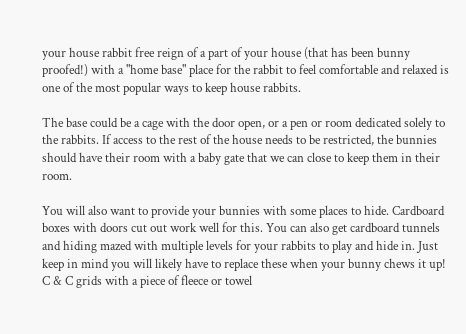your house rabbit free reign of a part of your house (that has been bunny proofed!) with a "home base" place for the rabbit to feel comfortable and relaxed is one of the most popular ways to keep house rabbits.

The base could be a cage with the door open, or a pen or room dedicated solely to the rabbits. If access to the rest of the house needs to be restricted, the bunnies should have their room with a baby gate that we can close to keep them in their room.

You will also want to provide your bunnies with some places to hide. Cardboard boxes with doors cut out work well for this. You can also get cardboard tunnels and hiding mazed with multiple levels for your rabbits to play and hide in. Just keep in mind you will likely have to replace these when your bunny chews it up! C & C grids with a piece of fleece or towel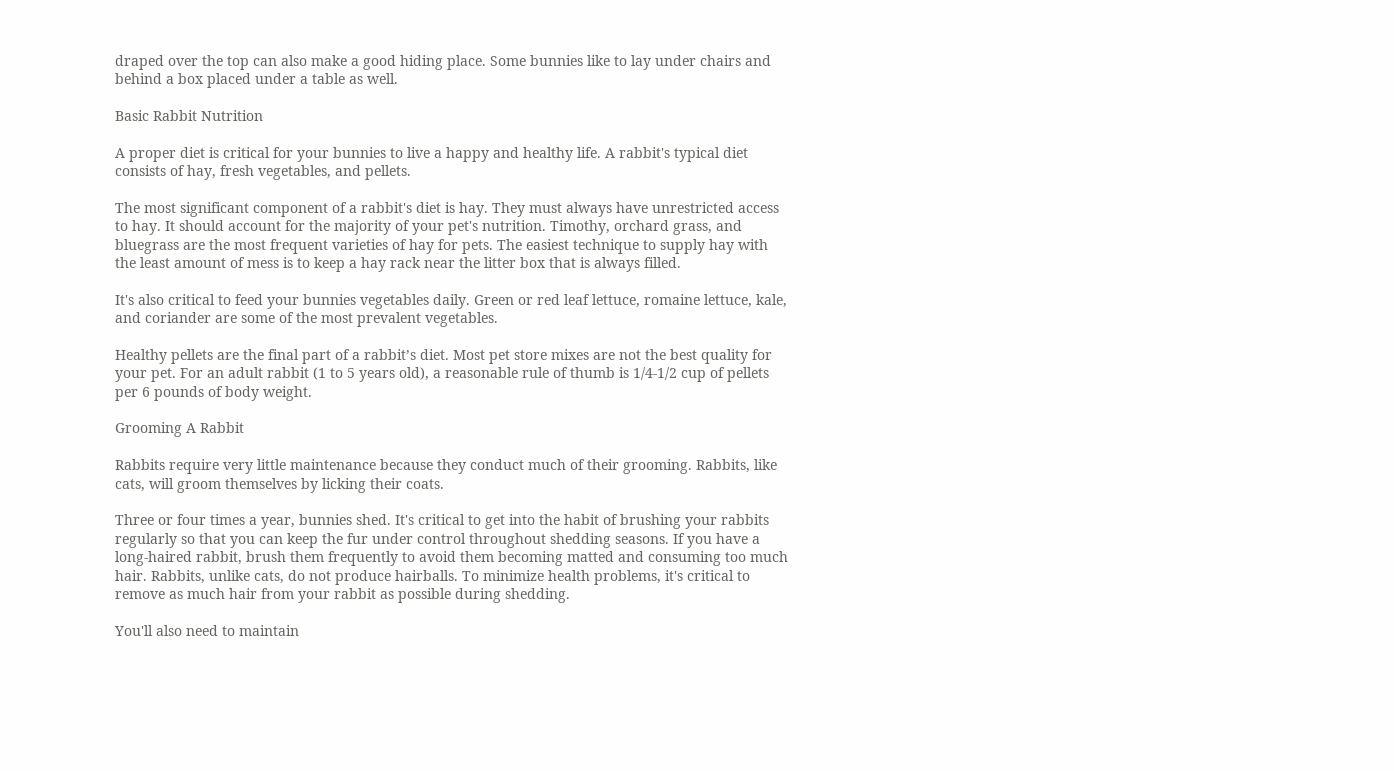draped over the top can also make a good hiding place. Some bunnies like to lay under chairs and behind a box placed under a table as well.

Basic Rabbit Nutrition

A proper diet is critical for your bunnies to live a happy and healthy life. A rabbit's typical diet consists of hay, fresh vegetables, and pellets.

The most significant component of a rabbit's diet is hay. They must always have unrestricted access to hay. It should account for the majority of your pet's nutrition. Timothy, orchard grass, and bluegrass are the most frequent varieties of hay for pets. The easiest technique to supply hay with the least amount of mess is to keep a hay rack near the litter box that is always filled.

It's also critical to feed your bunnies vegetables daily. Green or red leaf lettuce, romaine lettuce, kale, and coriander are some of the most prevalent vegetables.

Healthy pellets are the final part of a rabbit’s diet. Most pet store mixes are not the best quality for your pet. For an adult rabbit (1 to 5 years old), a reasonable rule of thumb is 1/4-1/2 cup of pellets per 6 pounds of body weight.

Grooming A Rabbit

Rabbits require very little maintenance because they conduct much of their grooming. Rabbits, like cats, will groom themselves by licking their coats.

Three or four times a year, bunnies shed. It's critical to get into the habit of brushing your rabbits regularly so that you can keep the fur under control throughout shedding seasons. If you have a long-haired rabbit, brush them frequently to avoid them becoming matted and consuming too much hair. Rabbits, unlike cats, do not produce hairballs. To minimize health problems, it's critical to remove as much hair from your rabbit as possible during shedding.

You'll also need to maintain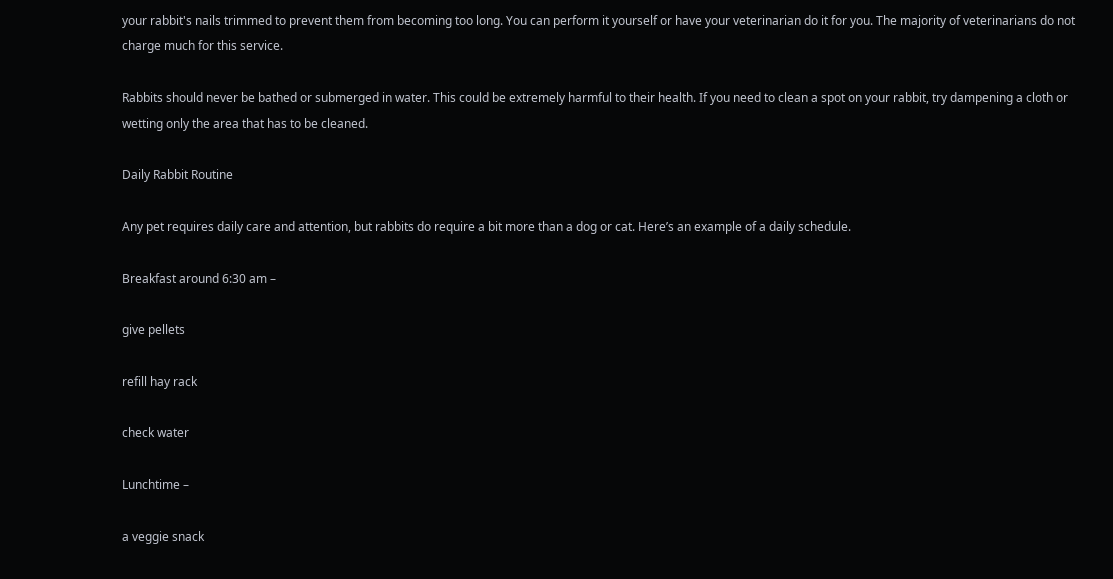your rabbit's nails trimmed to prevent them from becoming too long. You can perform it yourself or have your veterinarian do it for you. The majority of veterinarians do not charge much for this service.

Rabbits should never be bathed or submerged in water. This could be extremely harmful to their health. If you need to clean a spot on your rabbit, try dampening a cloth or wetting only the area that has to be cleaned.

Daily Rabbit Routine

Any pet requires daily care and attention, but rabbits do require a bit more than a dog or cat. Here’s an example of a daily schedule.

Breakfast around 6:30 am –

give pellets

refill hay rack

check water

Lunchtime –

a veggie snack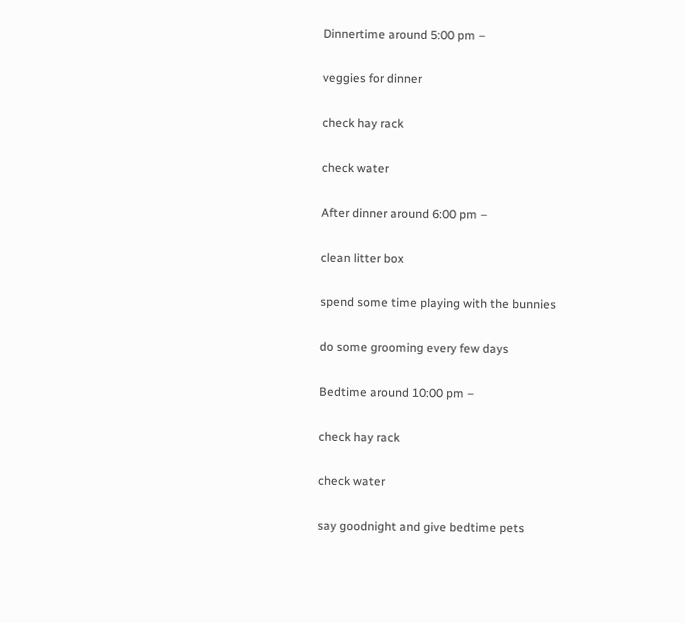Dinnertime around 5:00 pm –

veggies for dinner

check hay rack

check water

After dinner around 6:00 pm –

clean litter box

spend some time playing with the bunnies

do some grooming every few days

Bedtime around 10:00 pm –

check hay rack

check water

say goodnight and give bedtime pets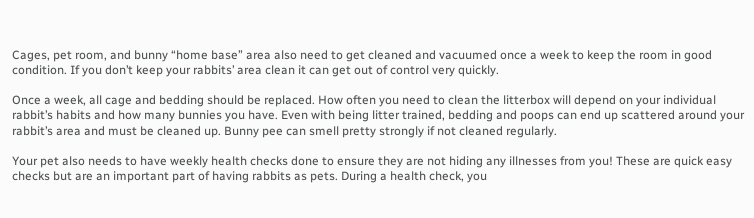Cages, pet room, and bunny “home base” area also need to get cleaned and vacuumed once a week to keep the room in good condition. If you don’t keep your rabbits’ area clean it can get out of control very quickly.

Once a week, all cage and bedding should be replaced. How often you need to clean the litterbox will depend on your individual rabbit’s habits and how many bunnies you have. Even with being litter trained, bedding and poops can end up scattered around your rabbit’s area and must be cleaned up. Bunny pee can smell pretty strongly if not cleaned regularly.

Your pet also needs to have weekly health checks done to ensure they are not hiding any illnesses from you! These are quick easy checks but are an important part of having rabbits as pets. During a health check, you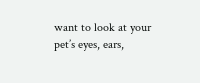want to look at your pet’s eyes, ears,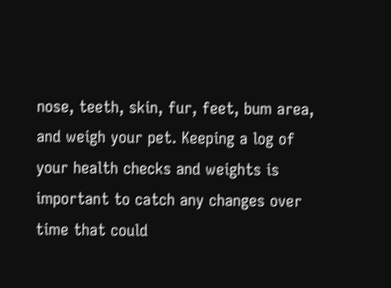nose, teeth, skin, fur, feet, bum area, and weigh your pet. Keeping a log of your health checks and weights is important to catch any changes over time that could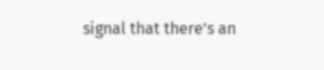signal that there’s an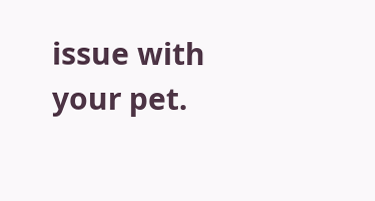issue with your pet.